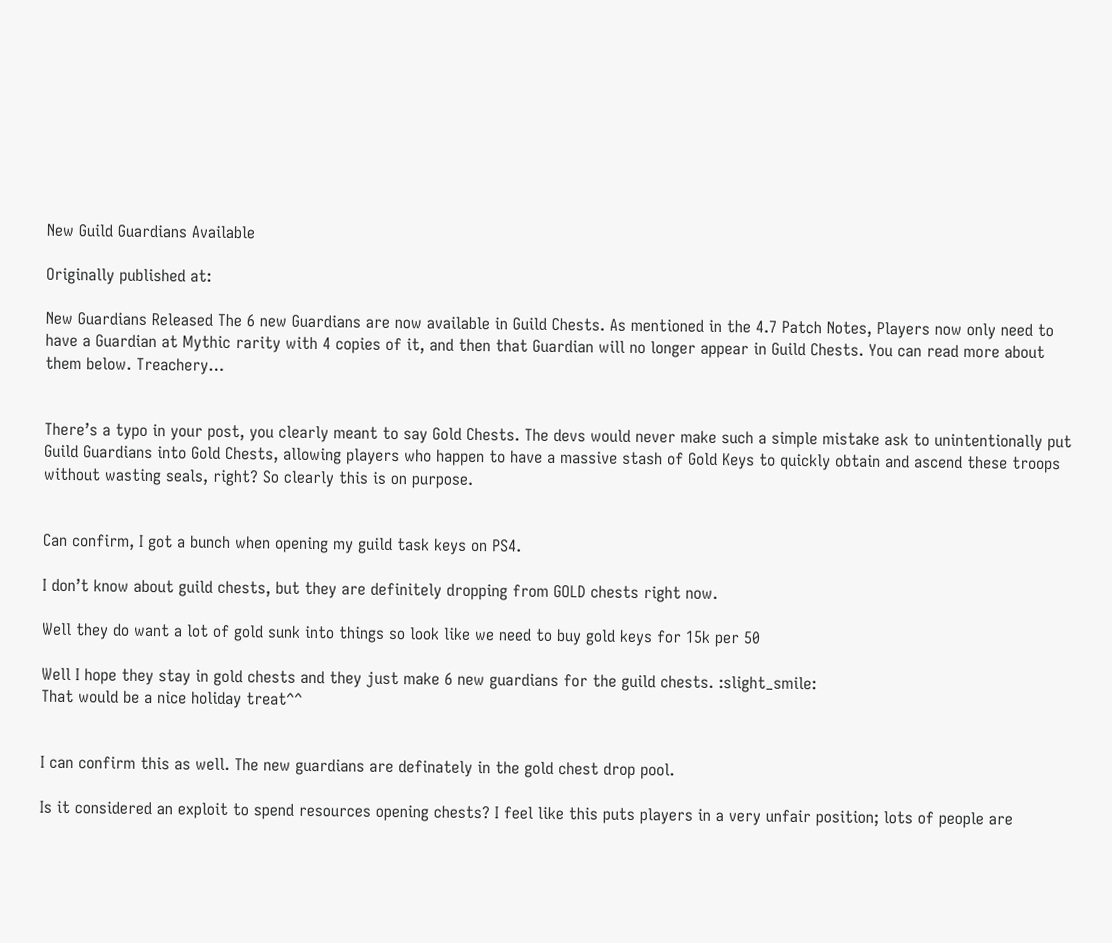New Guild Guardians Available

Originally published at:

New Guardians Released The 6 new Guardians are now available in Guild Chests. As mentioned in the 4.7 Patch Notes, Players now only need to have a Guardian at Mythic rarity with 4 copies of it, and then that Guardian will no longer appear in Guild Chests. You can read more about them below. Treachery…


There’s a typo in your post, you clearly meant to say Gold Chests. The devs would never make such a simple mistake ask to unintentionally put Guild Guardians into Gold Chests, allowing players who happen to have a massive stash of Gold Keys to quickly obtain and ascend these troops without wasting seals, right? So clearly this is on purpose.


Can confirm, I got a bunch when opening my guild task keys on PS4.

I don’t know about guild chests, but they are definitely dropping from GOLD chests right now.

Well they do want a lot of gold sunk into things so look like we need to buy gold keys for 15k per 50

Well I hope they stay in gold chests and they just make 6 new guardians for the guild chests. :slight_smile:
That would be a nice holiday treat^^


I can confirm this as well. The new guardians are definately in the gold chest drop pool.

Is it considered an exploit to spend resources opening chests? I feel like this puts players in a very unfair position; lots of people are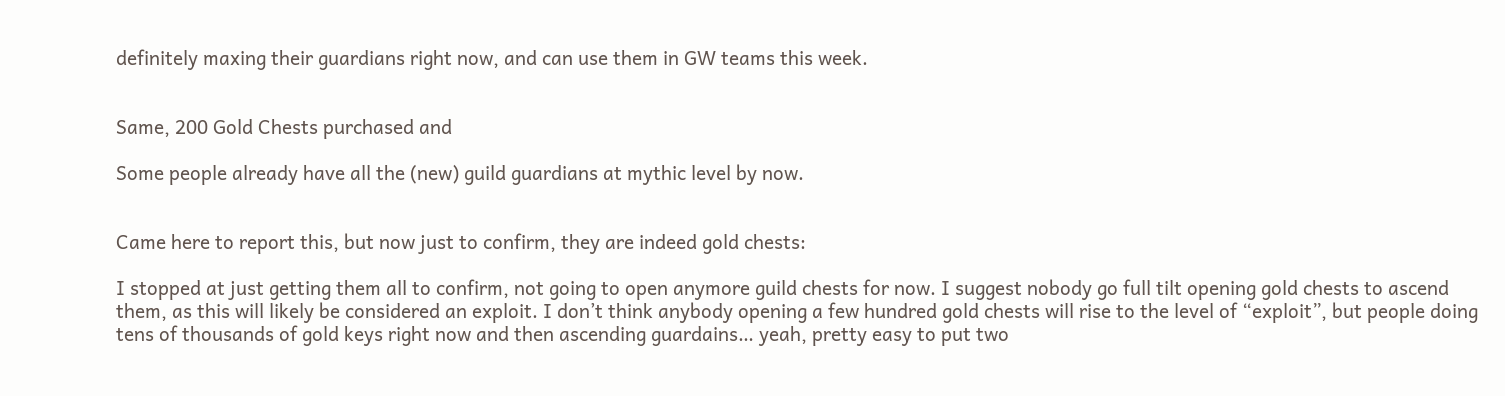definitely maxing their guardians right now, and can use them in GW teams this week.


Same, 200 Gold Chests purchased and

Some people already have all the (new) guild guardians at mythic level by now.


Came here to report this, but now just to confirm, they are indeed gold chests:

I stopped at just getting them all to confirm, not going to open anymore guild chests for now. I suggest nobody go full tilt opening gold chests to ascend them, as this will likely be considered an exploit. I don’t think anybody opening a few hundred gold chests will rise to the level of “exploit”, but people doing tens of thousands of gold keys right now and then ascending guardains… yeah, pretty easy to put two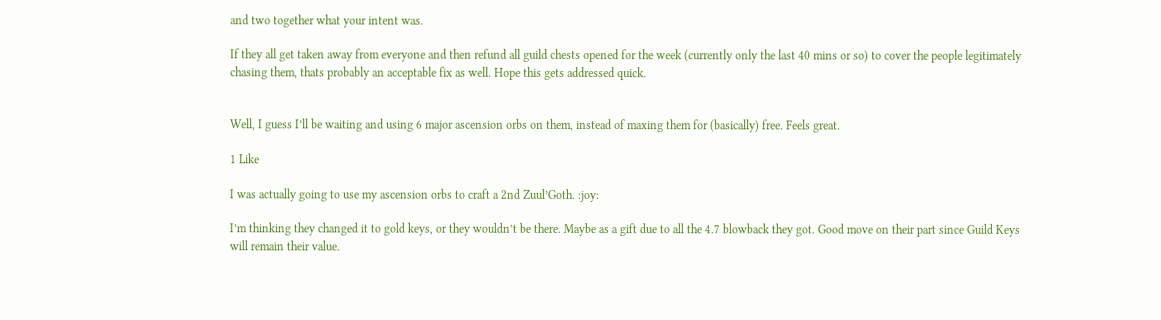and two together what your intent was.

If they all get taken away from everyone and then refund all guild chests opened for the week (currently only the last 40 mins or so) to cover the people legitimately chasing them, thats probably an acceptable fix as well. Hope this gets addressed quick.


Well, I guess I’ll be waiting and using 6 major ascension orbs on them, instead of maxing them for (basically) free. Feels great.

1 Like

I was actually going to use my ascension orbs to craft a 2nd Zuul’Goth. :joy:

I’m thinking they changed it to gold keys, or they wouldn’t be there. Maybe as a gift due to all the 4.7 blowback they got. Good move on their part since Guild Keys will remain their value.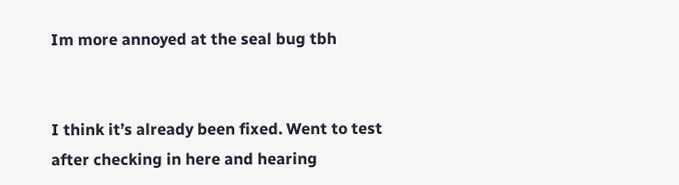Im more annoyed at the seal bug tbh


I think it’s already been fixed. Went to test after checking in here and hearing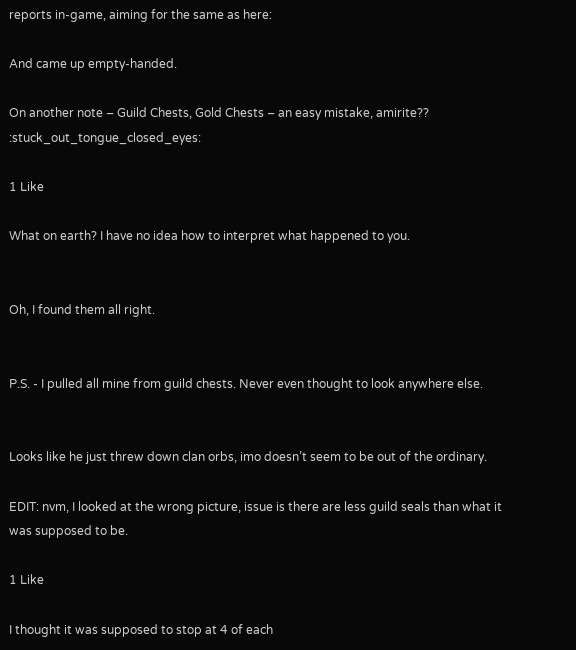reports in-game, aiming for the same as here:

And came up empty-handed.

On another note – Guild Chests, Gold Chests – an easy mistake, amirite?? :stuck_out_tongue_closed_eyes:

1 Like

What on earth? I have no idea how to interpret what happened to you.


Oh, I found them all right.


P.S. - I pulled all mine from guild chests. Never even thought to look anywhere else.


Looks like he just threw down clan orbs, imo doesn’t seem to be out of the ordinary.

EDIT: nvm, I looked at the wrong picture, issue is there are less guild seals than what it was supposed to be.

1 Like

I thought it was supposed to stop at 4 of each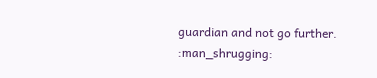guardian and not go further. :man_shrugging: